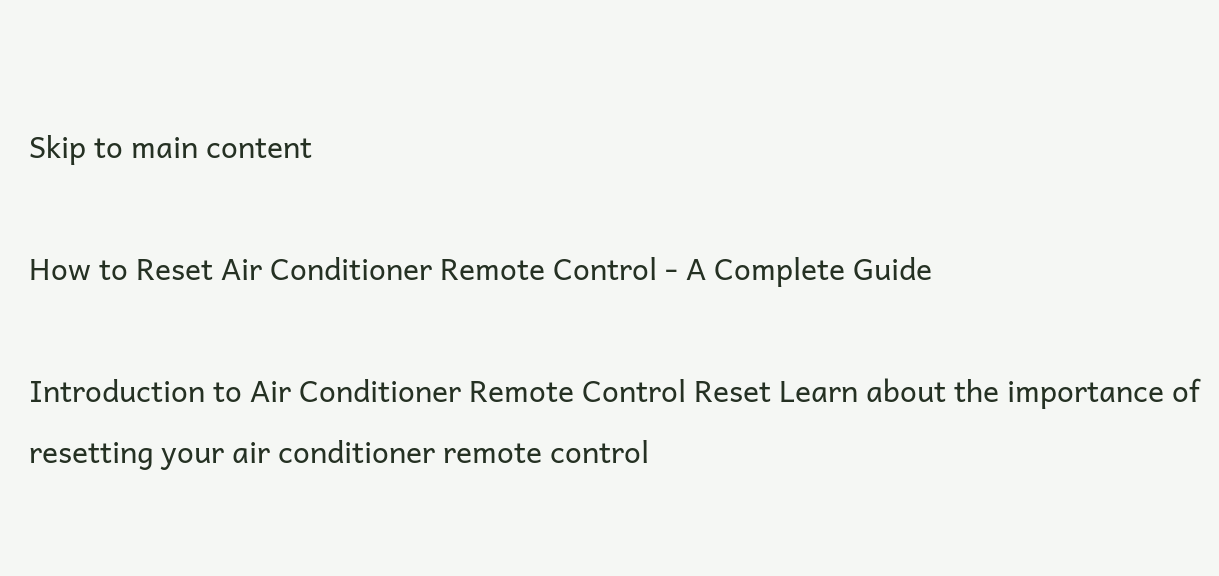Skip to main content

How to Reset Air Conditioner Remote Control - A Complete Guide

Introduction to Air Conditioner Remote Control Reset Learn about the importance of resetting your air conditioner remote control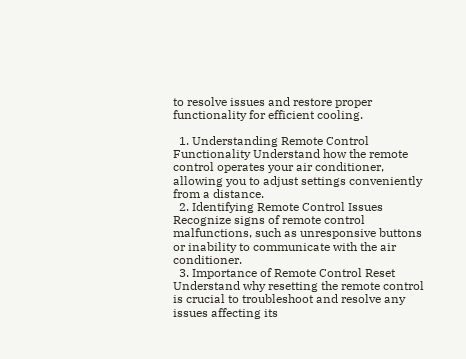to resolve issues and restore proper functionality for efficient cooling.

  1. Understanding Remote Control Functionality Understand how the remote control operates your air conditioner, allowing you to adjust settings conveniently from a distance.
  2. Identifying Remote Control Issues Recognize signs of remote control malfunctions, such as unresponsive buttons or inability to communicate with the air conditioner.
  3. Importance of Remote Control Reset Understand why resetting the remote control is crucial to troubleshoot and resolve any issues affecting its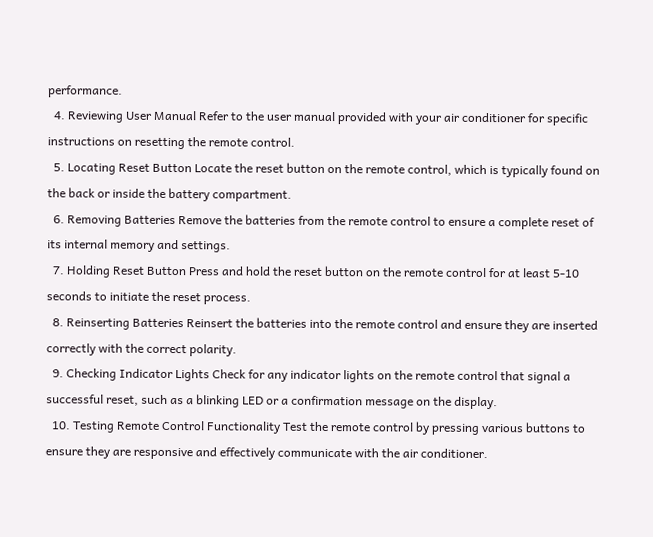performance.
  4. Reviewing User Manual Refer to the user manual provided with your air conditioner for specific instructions on resetting the remote control.
  5. Locating Reset Button Locate the reset button on the remote control, which is typically found on the back or inside the battery compartment.
  6. Removing Batteries Remove the batteries from the remote control to ensure a complete reset of its internal memory and settings.
  7. Holding Reset Button Press and hold the reset button on the remote control for at least 5-10 seconds to initiate the reset process.
  8. Reinserting Batteries Reinsert the batteries into the remote control and ensure they are inserted correctly with the correct polarity.
  9. Checking Indicator Lights Check for any indicator lights on the remote control that signal a successful reset, such as a blinking LED or a confirmation message on the display.
  10. Testing Remote Control Functionality Test the remote control by pressing various buttons to ensure they are responsive and effectively communicate with the air conditioner.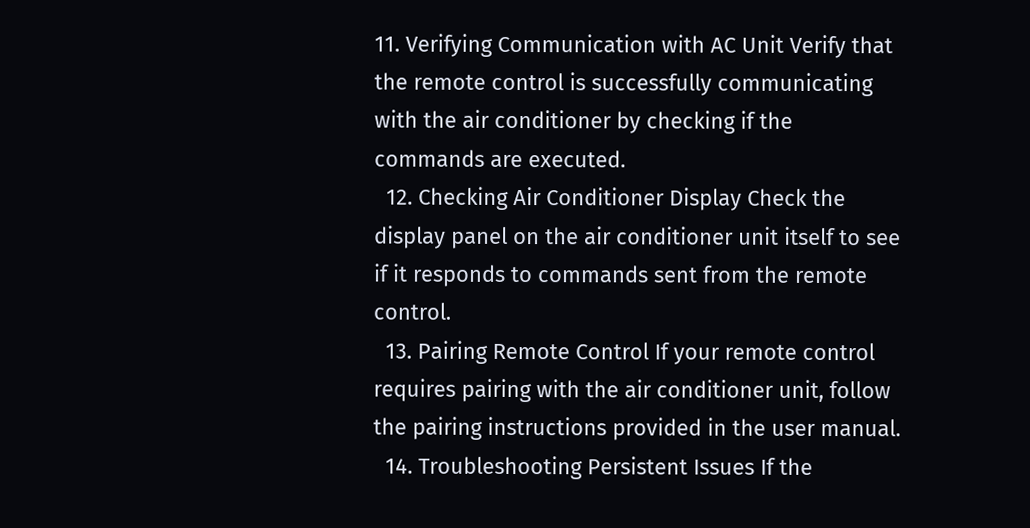11. Verifying Communication with AC Unit Verify that the remote control is successfully communicating with the air conditioner by checking if the commands are executed.
  12. Checking Air Conditioner Display Check the display panel on the air conditioner unit itself to see if it responds to commands sent from the remote control.
  13. Pairing Remote Control If your remote control requires pairing with the air conditioner unit, follow the pairing instructions provided in the user manual.
  14. Troubleshooting Persistent Issues If the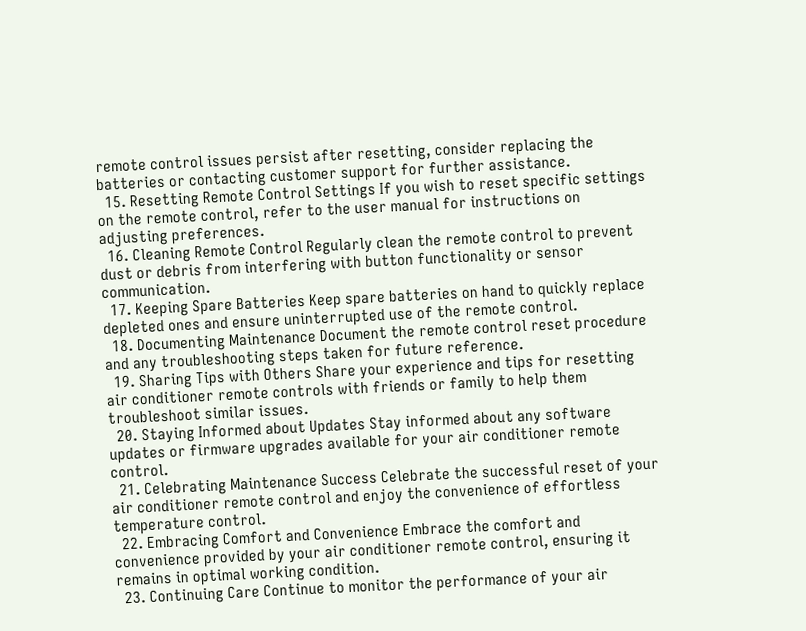remote control issues persist after resetting, consider replacing the batteries or contacting customer support for further assistance.
  15. Resetting Remote Control Settings If you wish to reset specific settings on the remote control, refer to the user manual for instructions on adjusting preferences.
  16. Cleaning Remote Control Regularly clean the remote control to prevent dust or debris from interfering with button functionality or sensor communication.
  17. Keeping Spare Batteries Keep spare batteries on hand to quickly replace depleted ones and ensure uninterrupted use of the remote control.
  18. Documenting Maintenance Document the remote control reset procedure and any troubleshooting steps taken for future reference.
  19. Sharing Tips with Others Share your experience and tips for resetting air conditioner remote controls with friends or family to help them troubleshoot similar issues.
  20. Staying Informed about Updates Stay informed about any software updates or firmware upgrades available for your air conditioner remote control.
  21. Celebrating Maintenance Success Celebrate the successful reset of your air conditioner remote control and enjoy the convenience of effortless temperature control.
  22. Embracing Comfort and Convenience Embrace the comfort and convenience provided by your air conditioner remote control, ensuring it remains in optimal working condition.
  23. Continuing Care Continue to monitor the performance of your air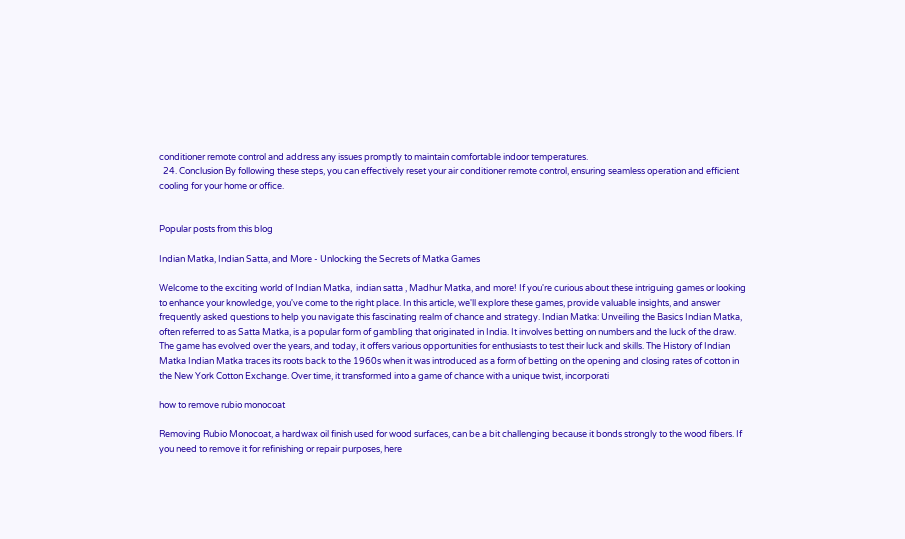conditioner remote control and address any issues promptly to maintain comfortable indoor temperatures.
  24. Conclusion By following these steps, you can effectively reset your air conditioner remote control, ensuring seamless operation and efficient cooling for your home or office.


Popular posts from this blog

Indian Matka, Indian Satta, and More - Unlocking the Secrets of Matka Games

Welcome to the exciting world of Indian Matka,  indian satta , Madhur Matka, and more! If you're curious about these intriguing games or looking to enhance your knowledge, you've come to the right place. In this article, we'll explore these games, provide valuable insights, and answer frequently asked questions to help you navigate this fascinating realm of chance and strategy. Indian Matka: Unveiling the Basics Indian Matka, often referred to as Satta Matka, is a popular form of gambling that originated in India. It involves betting on numbers and the luck of the draw. The game has evolved over the years, and today, it offers various opportunities for enthusiasts to test their luck and skills. The History of Indian Matka Indian Matka traces its roots back to the 1960s when it was introduced as a form of betting on the opening and closing rates of cotton in the New York Cotton Exchange. Over time, it transformed into a game of chance with a unique twist, incorporati

how to remove rubio monocoat

Removing Rubio Monocoat, a hardwax oil finish used for wood surfaces, can be a bit challenging because it bonds strongly to the wood fibers. If you need to remove it for refinishing or repair purposes, here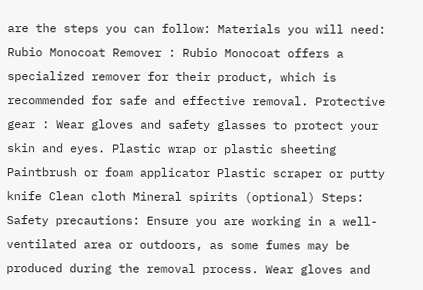are the steps you can follow: Materials you will need: Rubio Monocoat Remover : Rubio Monocoat offers a specialized remover for their product, which is recommended for safe and effective removal. Protective gear : Wear gloves and safety glasses to protect your skin and eyes. Plastic wrap or plastic sheeting Paintbrush or foam applicator Plastic scraper or putty knife Clean cloth Mineral spirits (optional) Steps: Safety precautions: Ensure you are working in a well-ventilated area or outdoors, as some fumes may be produced during the removal process. Wear gloves and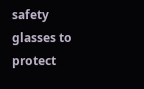safety glasses to protect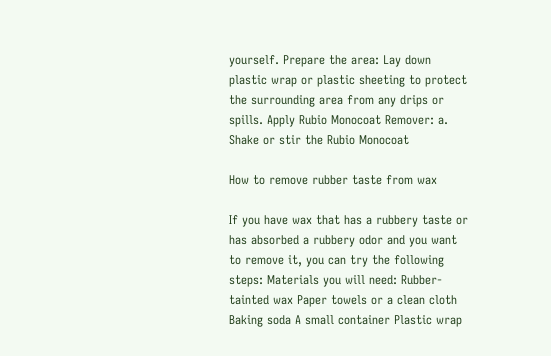yourself. Prepare the area: Lay down plastic wrap or plastic sheeting to protect the surrounding area from any drips or spills. Apply Rubio Monocoat Remover: a. Shake or stir the Rubio Monocoat

How to remove rubber taste from wax

If you have wax that has a rubbery taste or has absorbed a rubbery odor and you want to remove it, you can try the following steps: Materials you will need: Rubber-tainted wax Paper towels or a clean cloth Baking soda A small container Plastic wrap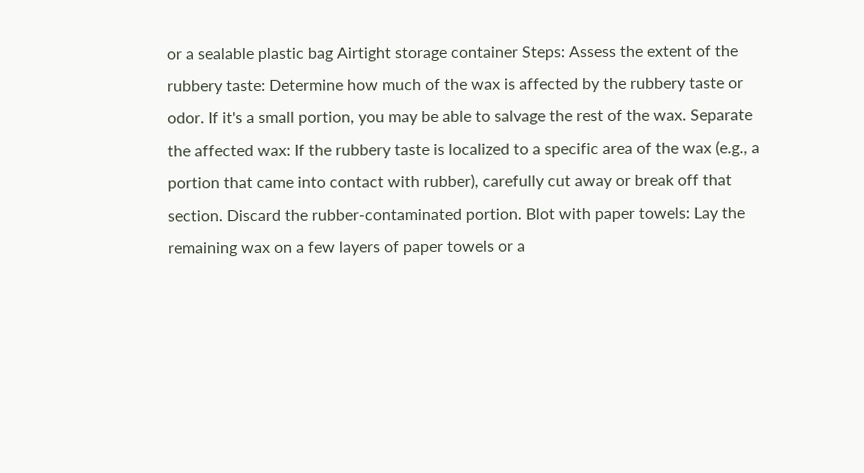or a sealable plastic bag Airtight storage container Steps: Assess the extent of the rubbery taste: Determine how much of the wax is affected by the rubbery taste or odor. If it's a small portion, you may be able to salvage the rest of the wax. Separate the affected wax: If the rubbery taste is localized to a specific area of the wax (e.g., a portion that came into contact with rubber), carefully cut away or break off that section. Discard the rubber-contaminated portion. Blot with paper towels: Lay the remaining wax on a few layers of paper towels or a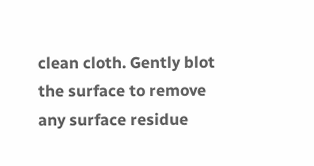clean cloth. Gently blot the surface to remove any surface residue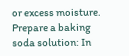or excess moisture. Prepare a baking soda solution: In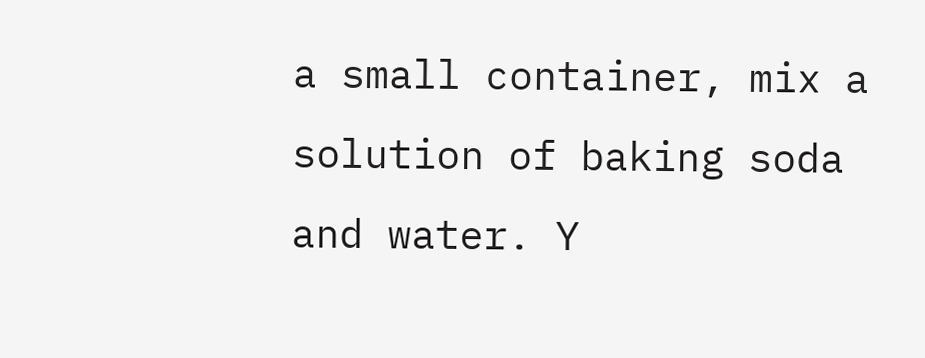a small container, mix a solution of baking soda and water. Y